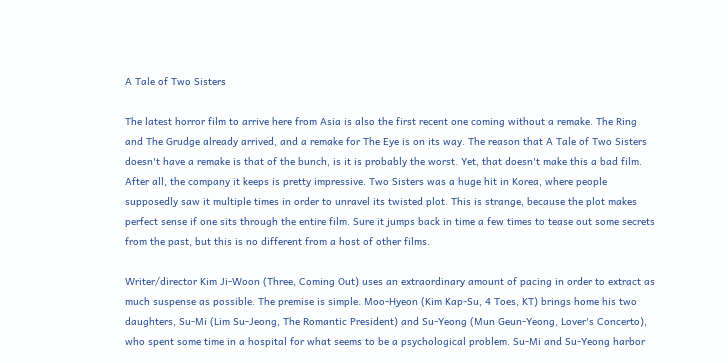A Tale of Two Sisters

The latest horror film to arrive here from Asia is also the first recent one coming without a remake. The Ring and The Grudge already arrived, and a remake for The Eye is on its way. The reason that A Tale of Two Sisters doesn't have a remake is that of the bunch, is it is probably the worst. Yet, that doesn't make this a bad film. After all, the company it keeps is pretty impressive. Two Sisters was a huge hit in Korea, where people supposedly saw it multiple times in order to unravel its twisted plot. This is strange, because the plot makes perfect sense if one sits through the entire film. Sure it jumps back in time a few times to tease out some secrets from the past, but this is no different from a host of other films.

Writer/director Kim Ji-Woon (Three, Coming Out) uses an extraordinary amount of pacing in order to extract as much suspense as possible. The premise is simple. Moo-Hyeon (Kim Kap-Su, 4 Toes, KT) brings home his two daughters, Su-Mi (Lim Su-Jeong, The Romantic President) and Su-Yeong (Mun Geun-Yeong, Lover's Concerto), who spent some time in a hospital for what seems to be a psychological problem. Su-Mi and Su-Yeong harbor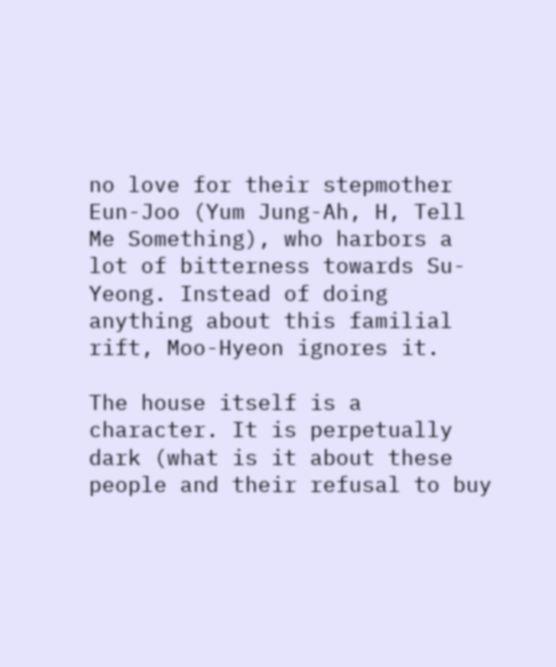no love for their stepmother Eun-Joo (Yum Jung-Ah, H, Tell Me Something), who harbors a lot of bitterness towards Su-Yeong. Instead of doing anything about this familial rift, Moo-Hyeon ignores it.

The house itself is a character. It is perpetually dark (what is it about these people and their refusal to buy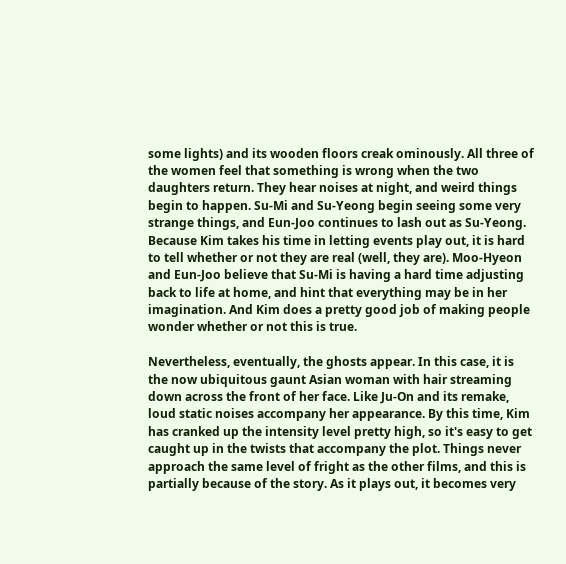some lights) and its wooden floors creak ominously. All three of the women feel that something is wrong when the two daughters return. They hear noises at night, and weird things begin to happen. Su-Mi and Su-Yeong begin seeing some very strange things, and Eun-Joo continues to lash out as Su-Yeong. Because Kim takes his time in letting events play out, it is hard to tell whether or not they are real (well, they are). Moo-Hyeon and Eun-Joo believe that Su-Mi is having a hard time adjusting back to life at home, and hint that everything may be in her imagination. And Kim does a pretty good job of making people wonder whether or not this is true.

Nevertheless, eventually, the ghosts appear. In this case, it is the now ubiquitous gaunt Asian woman with hair streaming down across the front of her face. Like Ju-On and its remake, loud static noises accompany her appearance. By this time, Kim has cranked up the intensity level pretty high, so it's easy to get caught up in the twists that accompany the plot. Things never approach the same level of fright as the other films, and this is partially because of the story. As it plays out, it becomes very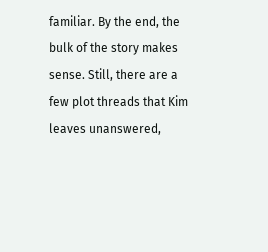familiar. By the end, the bulk of the story makes sense. Still, there are a few plot threads that Kim leaves unanswered,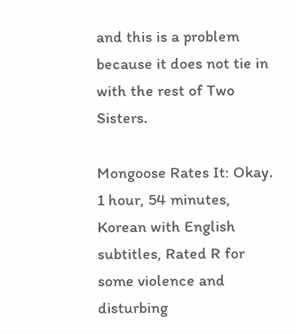and this is a problem because it does not tie in with the rest of Two Sisters.

Mongoose Rates It: Okay.
1 hour, 54 minutes, Korean with English subtitles, Rated R for some violence and disturbing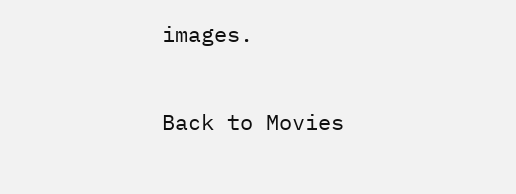images.

Back to Movies